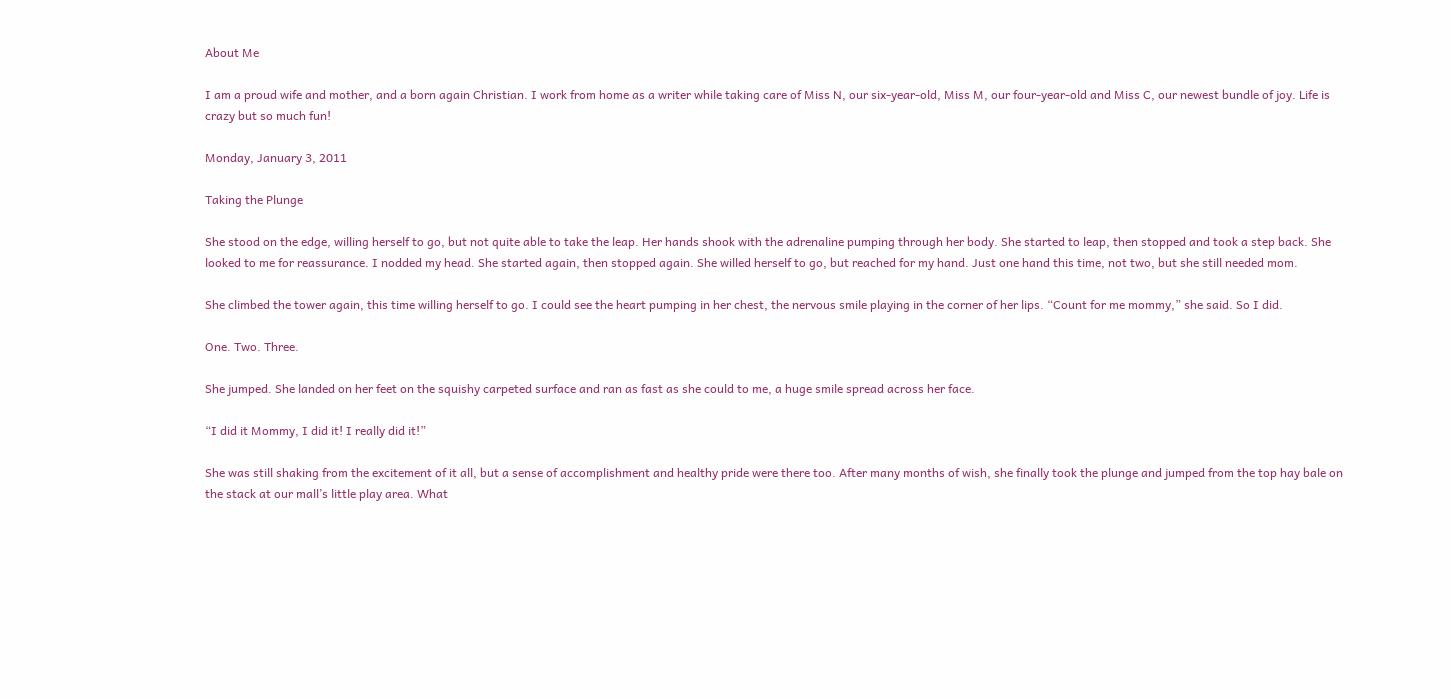About Me

I am a proud wife and mother, and a born again Christian. I work from home as a writer while taking care of Miss N, our six-year-old, Miss M, our four-year-old and Miss C, our newest bundle of joy. Life is crazy but so much fun!

Monday, January 3, 2011

Taking the Plunge

She stood on the edge, willing herself to go, but not quite able to take the leap. Her hands shook with the adrenaline pumping through her body. She started to leap, then stopped and took a step back. She looked to me for reassurance. I nodded my head. She started again, then stopped again. She willed herself to go, but reached for my hand. Just one hand this time, not two, but she still needed mom.

She climbed the tower again, this time willing herself to go. I could see the heart pumping in her chest, the nervous smile playing in the corner of her lips. “Count for me mommy,” she said. So I did.

One. Two. Three.

She jumped. She landed on her feet on the squishy carpeted surface and ran as fast as she could to me, a huge smile spread across her face.

“I did it Mommy, I did it! I really did it!”

She was still shaking from the excitement of it all, but a sense of accomplishment and healthy pride were there too. After many months of wish, she finally took the plunge and jumped from the top hay bale on the stack at our mall’s little play area. What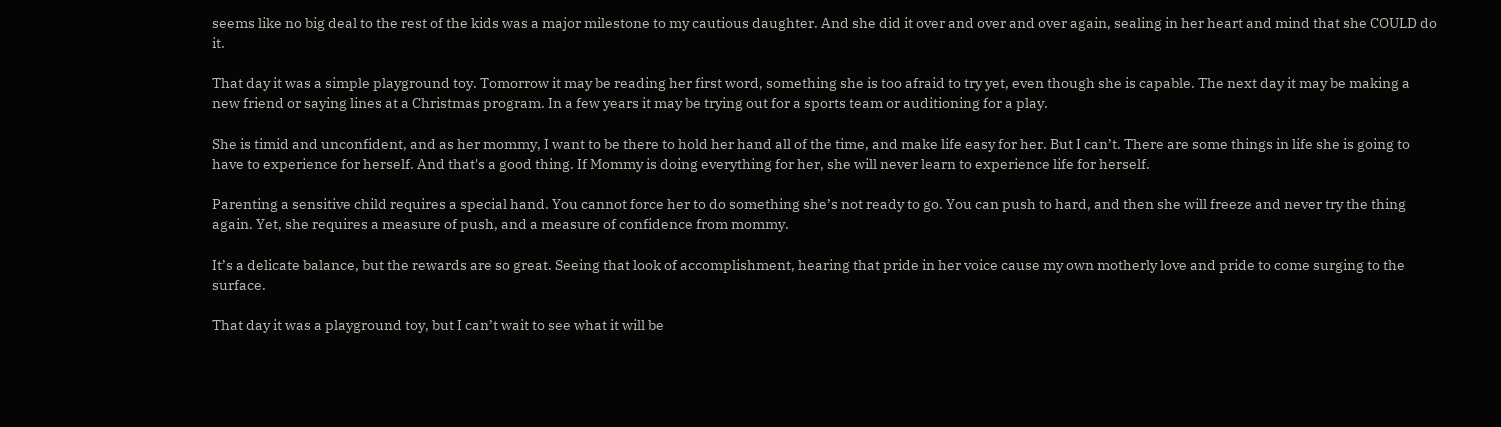seems like no big deal to the rest of the kids was a major milestone to my cautious daughter. And she did it over and over and over again, sealing in her heart and mind that she COULD do it.

That day it was a simple playground toy. Tomorrow it may be reading her first word, something she is too afraid to try yet, even though she is capable. The next day it may be making a new friend or saying lines at a Christmas program. In a few years it may be trying out for a sports team or auditioning for a play.

She is timid and unconfident, and as her mommy, I want to be there to hold her hand all of the time, and make life easy for her. But I can’t. There are some things in life she is going to have to experience for herself. And that's a good thing. If Mommy is doing everything for her, she will never learn to experience life for herself.

Parenting a sensitive child requires a special hand. You cannot force her to do something she’s not ready to go. You can push to hard, and then she will freeze and never try the thing again. Yet, she requires a measure of push, and a measure of confidence from mommy.

It’s a delicate balance, but the rewards are so great. Seeing that look of accomplishment, hearing that pride in her voice cause my own motherly love and pride to come surging to the surface.

That day it was a playground toy, but I can’t wait to see what it will be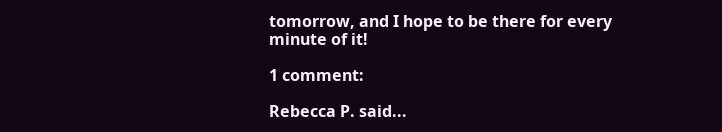tomorrow, and I hope to be there for every minute of it!

1 comment:

Rebecca P. said...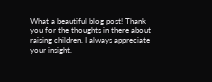What a beautiful blog post! Thank you for the thoughts in there about raising children. I always appreciate your insight.